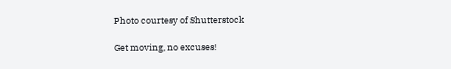Photo courtesy of Shutterstock

Get moving, no excuses!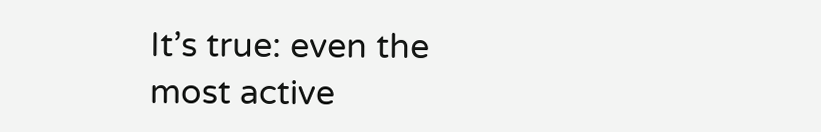It’s true: even the most active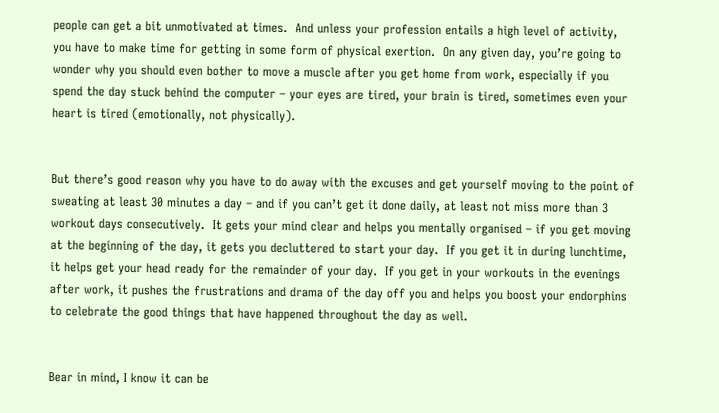people can get a bit unmotivated at times.  And unless your profession entails a high level of activity, you have to make time for getting in some form of physical exertion.  On any given day, you’re going to wonder why you should even bother to move a muscle after you get home from work, especially if you spend the day stuck behind the computer – your eyes are tired, your brain is tired, sometimes even your heart is tired (emotionally, not physically).


But there’s good reason why you have to do away with the excuses and get yourself moving to the point of sweating at least 30 minutes a day – and if you can’t get it done daily, at least not miss more than 3 workout days consecutively.  It gets your mind clear and helps you mentally organised – if you get moving at the beginning of the day, it gets you decluttered to start your day.  If you get it in during lunchtime, it helps get your head ready for the remainder of your day.  If you get in your workouts in the evenings after work, it pushes the frustrations and drama of the day off you and helps you boost your endorphins to celebrate the good things that have happened throughout the day as well.


Bear in mind, I know it can be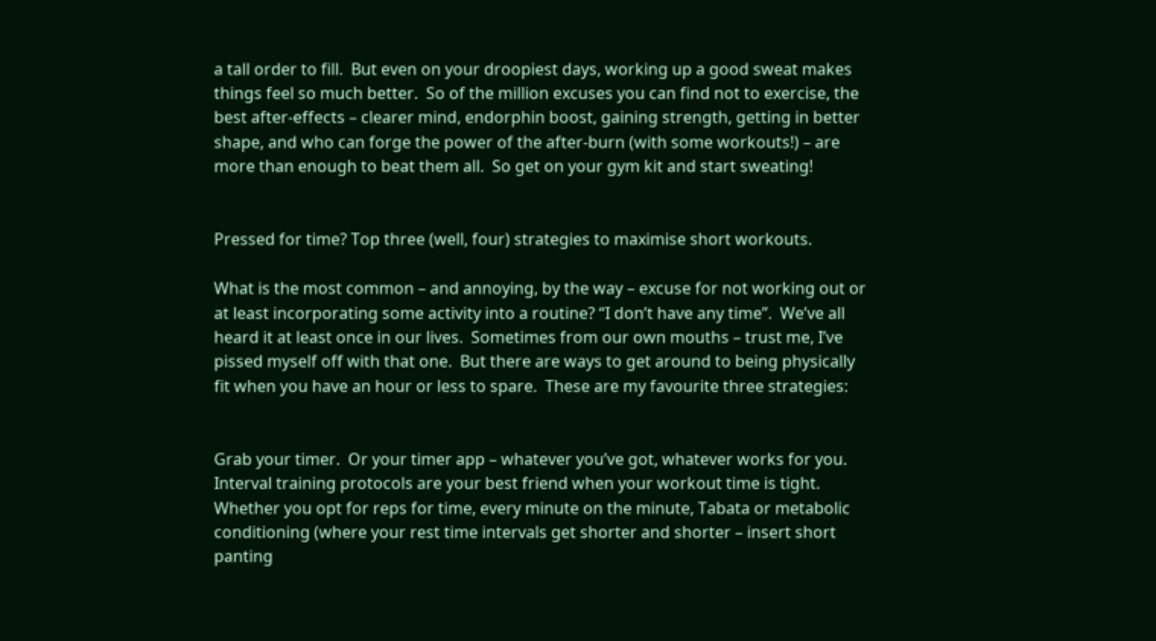a tall order to fill.  But even on your droopiest days, working up a good sweat makes things feel so much better.  So of the million excuses you can find not to exercise, the best after-effects – clearer mind, endorphin boost, gaining strength, getting in better shape, and who can forge the power of the after-burn (with some workouts!) – are more than enough to beat them all.  So get on your gym kit and start sweating!


Pressed for time? Top three (well, four) strategies to maximise short workouts.

What is the most common – and annoying, by the way – excuse for not working out or at least incorporating some activity into a routine? “I don’t have any time”.  We’ve all heard it at least once in our lives.  Sometimes from our own mouths – trust me, I’ve pissed myself off with that one.  But there are ways to get around to being physically fit when you have an hour or less to spare.  These are my favourite three strategies:


Grab your timer.  Or your timer app – whatever you’ve got, whatever works for you.  Interval training protocols are your best friend when your workout time is tight.  Whether you opt for reps for time, every minute on the minute, Tabata or metabolic conditioning (where your rest time intervals get shorter and shorter – insert short panting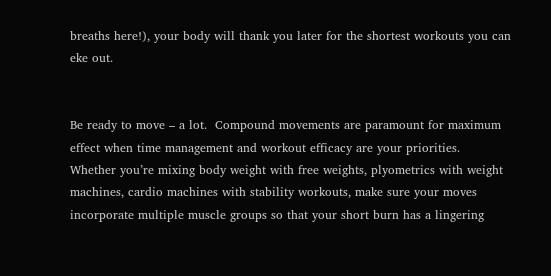breaths here!), your body will thank you later for the shortest workouts you can eke out.


Be ready to move – a lot.  Compound movements are paramount for maximum effect when time management and workout efficacy are your priorities.  Whether you’re mixing body weight with free weights, plyometrics with weight machines, cardio machines with stability workouts, make sure your moves incorporate multiple muscle groups so that your short burn has a lingering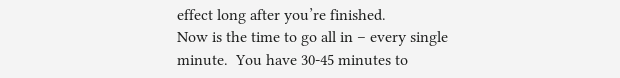effect long after you’re finished.
Now is the time to go all in – every single minute.  You have 30-45 minutes to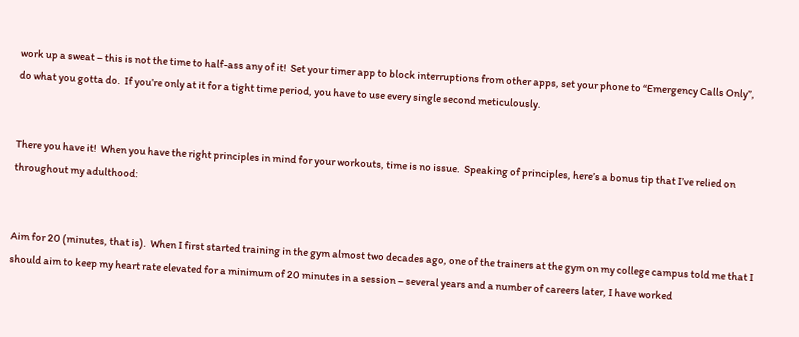work up a sweat – this is not the time to half-ass any of it!  Set your timer app to block interruptions from other apps, set your phone to “Emergency Calls Only”, do what you gotta do.  If you’re only at it for a tight time period, you have to use every single second meticulously.


There you have it!  When you have the right principles in mind for your workouts, time is no issue.  Speaking of principles, here’s a bonus tip that I’ve relied on throughout my adulthood:


Aim for 20 (minutes, that is).  When I first started training in the gym almost two decades ago, one of the trainers at the gym on my college campus told me that I should aim to keep my heart rate elevated for a minimum of 20 minutes in a session – several years and a number of careers later, I have worked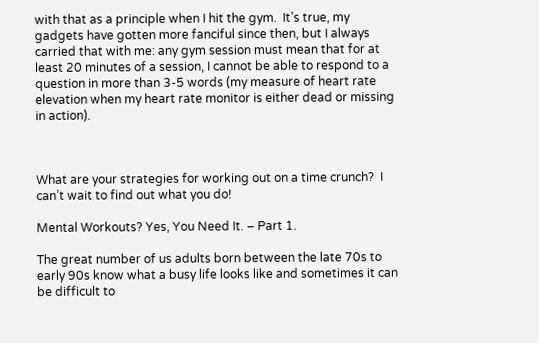with that as a principle when I hit the gym.  It’s true, my gadgets have gotten more fanciful since then, but I always carried that with me: any gym session must mean that for at least 20 minutes of a session, I cannot be able to respond to a question in more than 3-5 words (my measure of heart rate elevation when my heart rate monitor is either dead or missing in action).



What are your strategies for working out on a time crunch?  I can’t wait to find out what you do!

Mental Workouts? Yes, You Need It. – Part 1.

The great number of us adults born between the late 70s to early 90s know what a busy life looks like and sometimes it can be difficult to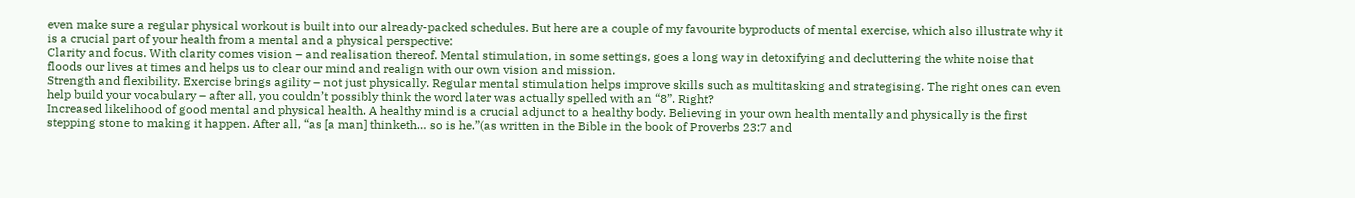even make sure a regular physical workout is built into our already-packed schedules. But here are a couple of my favourite byproducts of mental exercise, which also illustrate why it is a crucial part of your health from a mental and a physical perspective:
Clarity and focus. With clarity comes vision – and realisation thereof. Mental stimulation, in some settings, goes a long way in detoxifying and decluttering the white noise that floods our lives at times and helps us to clear our mind and realign with our own vision and mission.
Strength and flexibility. Exercise brings agility – not just physically. Regular mental stimulation helps improve skills such as multitasking and strategising. The right ones can even help build your vocabulary – after all, you couldn’t possibly think the word later was actually spelled with an “8”. Right?
Increased likelihood of good mental and physical health. A healthy mind is a crucial adjunct to a healthy body. Believing in your own health mentally and physically is the first stepping stone to making it happen. After all, “as [a man] thinketh… so is he.”(as written in the Bible in the book of Proverbs 23:7 and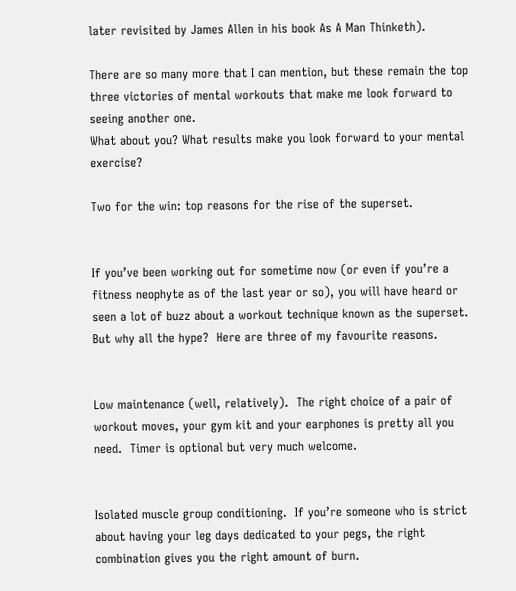later revisited by James Allen in his book As A Man Thinketh).

There are so many more that I can mention, but these remain the top three victories of mental workouts that make me look forward to seeing another one.
What about you? What results make you look forward to your mental exercise?

Two for the win: top reasons for the rise of the superset.


If you’ve been working out for sometime now (or even if you’re a fitness neophyte as of the last year or so), you will have heard or seen a lot of buzz about a workout technique known as the superset.  But why all the hype?  Here are three of my favourite reasons.


Low maintenance (well, relatively).  The right choice of a pair of workout moves, your gym kit and your earphones is pretty all you need.  Timer is optional but very much welcome.


Isolated muscle group conditioning.  If you’re someone who is strict about having your leg days dedicated to your pegs, the right combination gives you the right amount of burn.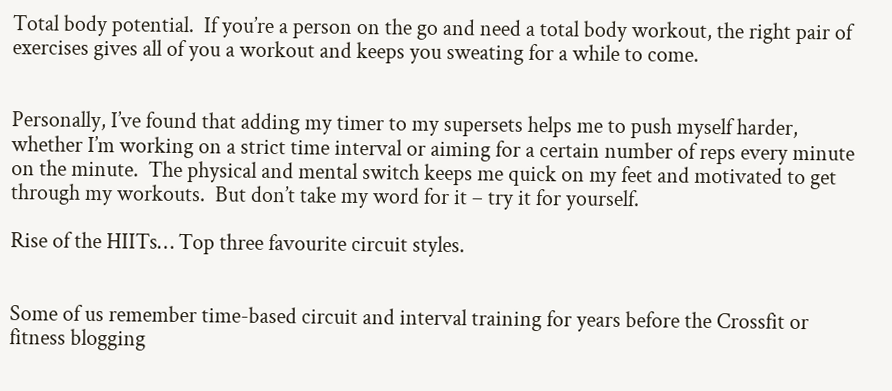Total body potential.  If you’re a person on the go and need a total body workout, the right pair of exercises gives all of you a workout and keeps you sweating for a while to come.


Personally, I’ve found that adding my timer to my supersets helps me to push myself harder, whether I’m working on a strict time interval or aiming for a certain number of reps every minute on the minute.  The physical and mental switch keeps me quick on my feet and motivated to get through my workouts.  But don’t take my word for it – try it for yourself.

Rise of the HIITs… Top three favourite circuit styles.


Some of us remember time-based circuit and interval training for years before the Crossfit or fitness blogging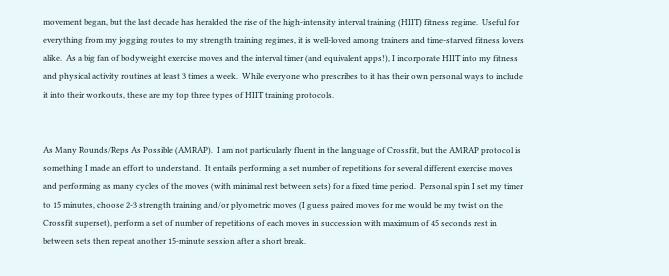movement began, but the last decade has heralded the rise of the high-intensity interval training (HIIT) fitness regime.  Useful for everything from my jogging routes to my strength training regimes, it is well-loved among trainers and time-starved fitness lovers alike.  As a big fan of bodyweight exercise moves and the interval timer (and equivalent apps!), I incorporate HIIT into my fitness and physical activity routines at least 3 times a week.  While everyone who prescribes to it has their own personal ways to include it into their workouts, these are my top three types of HIIT training protocols.


As Many Rounds/Reps As Possible (AMRAP).  I am not particularly fluent in the language of Crossfit, but the AMRAP protocol is something I made an effort to understand.  It entails performing a set number of repetitions for several different exercise moves and performing as many cycles of the moves (with minimal rest between sets) for a fixed time period.  Personal spin I set my timer to 15 minutes, choose 2-3 strength training and/or plyometric moves (I guess paired moves for me would be my twist on the Crossfit superset), perform a set of number of repetitions of each moves in succession with maximum of 45 seconds rest in between sets then repeat another 15-minute session after a short break.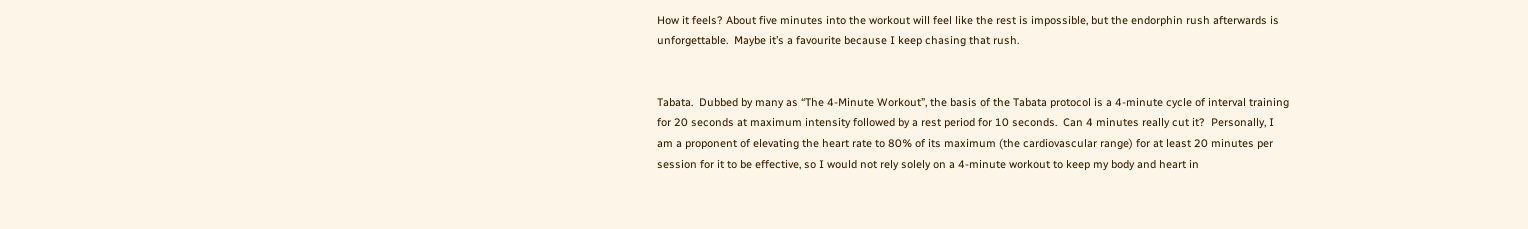How it feels? About five minutes into the workout will feel like the rest is impossible, but the endorphin rush afterwards is unforgettable.  Maybe it’s a favourite because I keep chasing that rush.


Tabata.  Dubbed by many as “The 4-Minute Workout”, the basis of the Tabata protocol is a 4-minute cycle of interval training for 20 seconds at maximum intensity followed by a rest period for 10 seconds.  Can 4 minutes really cut it?  Personally, I am a proponent of elevating the heart rate to 80% of its maximum (the cardiovascular range) for at least 20 minutes per session for it to be effective, so I would not rely solely on a 4-minute workout to keep my body and heart in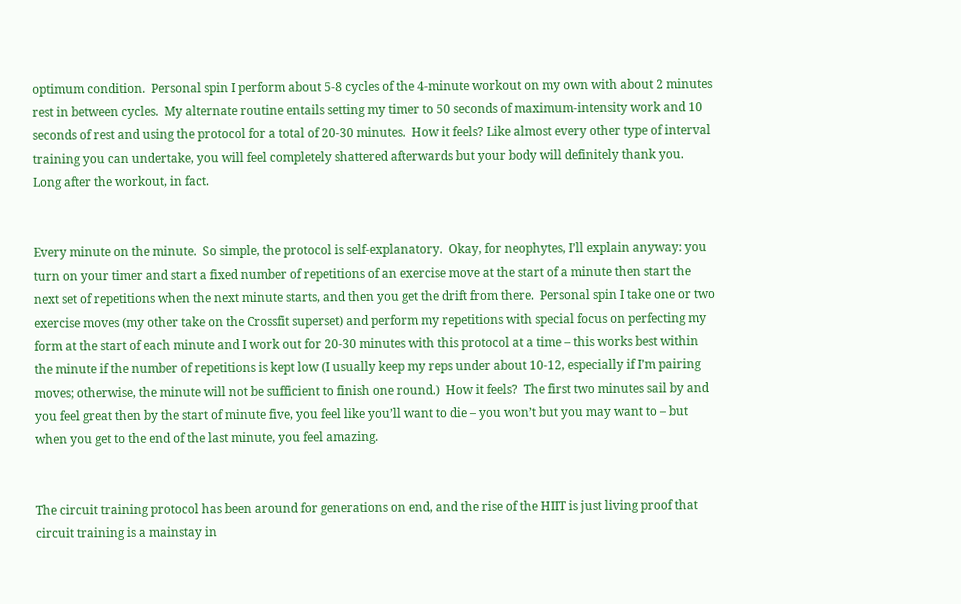optimum condition.  Personal spin I perform about 5-8 cycles of the 4-minute workout on my own with about 2 minutes rest in between cycles.  My alternate routine entails setting my timer to 50 seconds of maximum-intensity work and 10 seconds of rest and using the protocol for a total of 20-30 minutes.  How it feels? Like almost every other type of interval training you can undertake, you will feel completely shattered afterwards but your body will definitely thank you.  Long after the workout, in fact.


Every minute on the minute.  So simple, the protocol is self-explanatory.  Okay, for neophytes, I’ll explain anyway: you turn on your timer and start a fixed number of repetitions of an exercise move at the start of a minute then start the next set of repetitions when the next minute starts, and then you get the drift from there.  Personal spin I take one or two exercise moves (my other take on the Crossfit superset) and perform my repetitions with special focus on perfecting my form at the start of each minute and I work out for 20-30 minutes with this protocol at a time – this works best within the minute if the number of repetitions is kept low (I usually keep my reps under about 10-12, especially if I’m pairing moves; otherwise, the minute will not be sufficient to finish one round.)  How it feels?  The first two minutes sail by and you feel great then by the start of minute five, you feel like you’ll want to die – you won’t but you may want to – but when you get to the end of the last minute, you feel amazing.


The circuit training protocol has been around for generations on end, and the rise of the HIIT is just living proof that circuit training is a mainstay in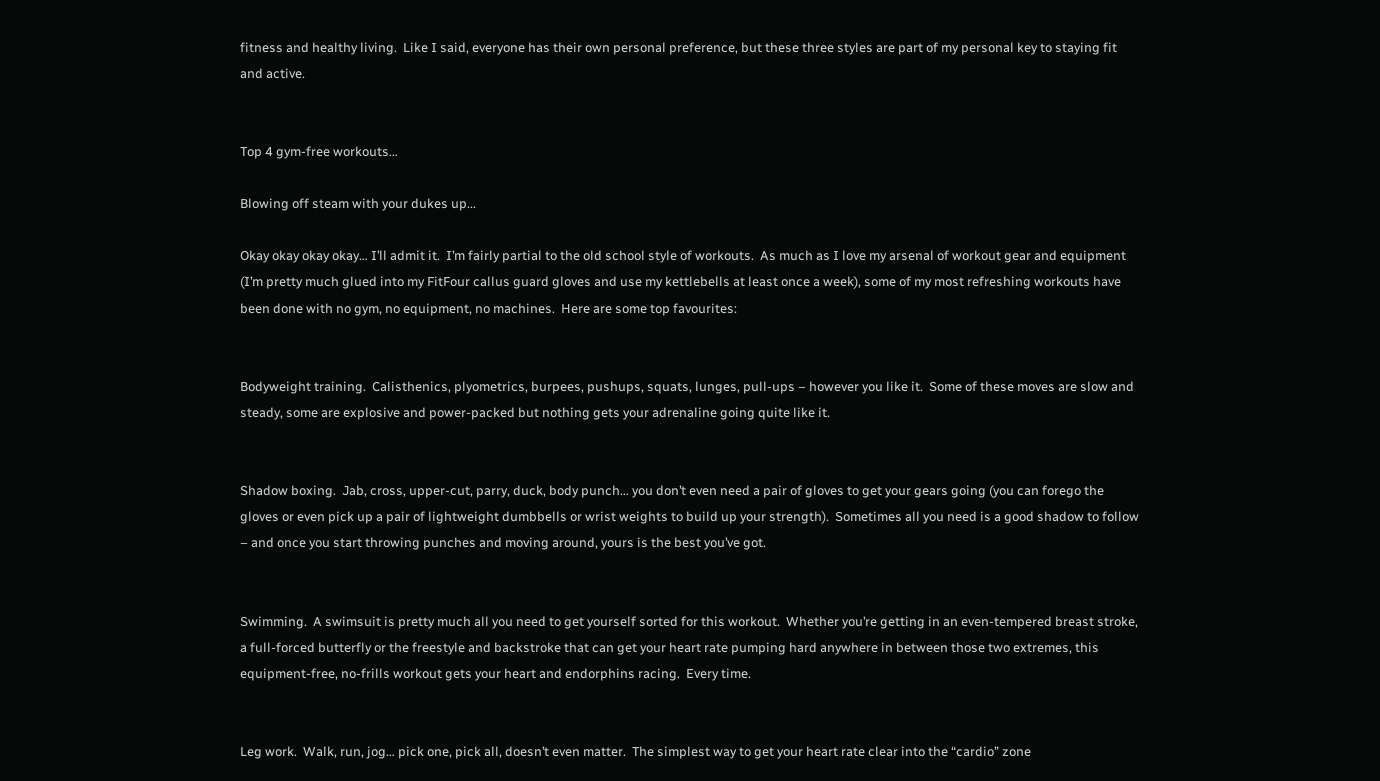fitness and healthy living.  Like I said, everyone has their own personal preference, but these three styles are part of my personal key to staying fit and active.


Top 4 gym-free workouts…

Blowing off steam with your dukes up...

Okay okay okay okay… I’ll admit it.  I’m fairly partial to the old school style of workouts.  As much as I love my arsenal of workout gear and equipment (I’m pretty much glued into my FitFour callus guard gloves and use my kettlebells at least once a week), some of my most refreshing workouts have been done with no gym, no equipment, no machines.  Here are some top favourites:


Bodyweight training.  Calisthenics, plyometrics, burpees, pushups, squats, lunges, pull-ups – however you like it.  Some of these moves are slow and steady, some are explosive and power-packed but nothing gets your adrenaline going quite like it.


Shadow boxing.  Jab, cross, upper-cut, parry, duck, body punch… you don’t even need a pair of gloves to get your gears going (you can forego the gloves or even pick up a pair of lightweight dumbbells or wrist weights to build up your strength).  Sometimes all you need is a good shadow to follow – and once you start throwing punches and moving around, yours is the best you’ve got.


Swimming.  A swimsuit is pretty much all you need to get yourself sorted for this workout.  Whether you’re getting in an even-tempered breast stroke, a full-forced butterfly or the freestyle and backstroke that can get your heart rate pumping hard anywhere in between those two extremes, this equipment-free, no-frills workout gets your heart and endorphins racing.  Every time.


Leg work.  Walk, run, jog… pick one, pick all, doesn’t even matter.  The simplest way to get your heart rate clear into the “cardio” zone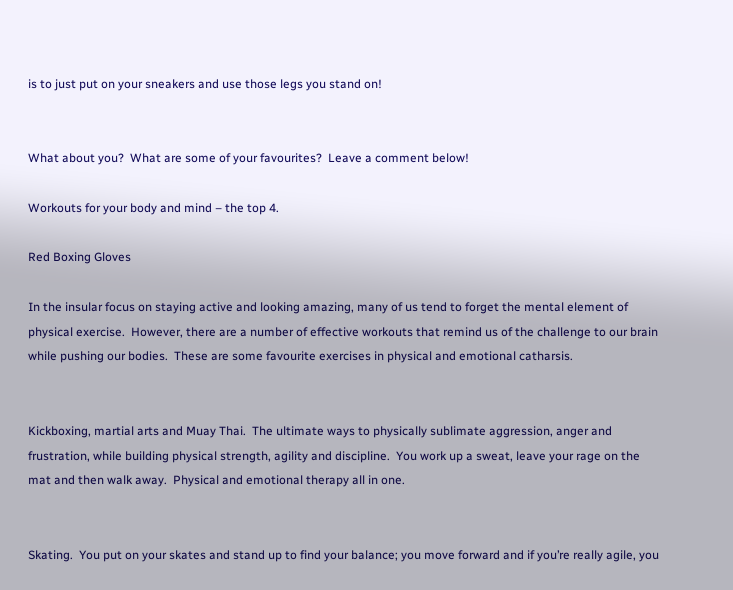is to just put on your sneakers and use those legs you stand on!


What about you?  What are some of your favourites?  Leave a comment below!

Workouts for your body and mind – the top 4.

Red Boxing Gloves

In the insular focus on staying active and looking amazing, many of us tend to forget the mental element of physical exercise.  However, there are a number of effective workouts that remind us of the challenge to our brain while pushing our bodies.  These are some favourite exercises in physical and emotional catharsis.


Kickboxing, martial arts and Muay Thai.  The ultimate ways to physically sublimate aggression, anger and frustration, while building physical strength, agility and discipline.  You work up a sweat, leave your rage on the mat and then walk away.  Physical and emotional therapy all in one.


Skating.  You put on your skates and stand up to find your balance; you move forward and if you’re really agile, you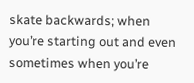skate backwards; when you’re starting out and even sometimes when you’re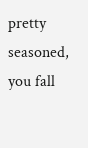pretty seasoned, you fall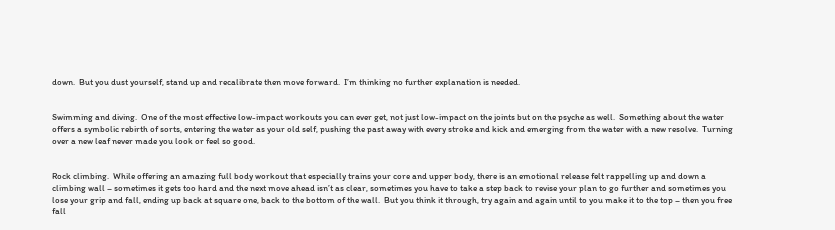down.  But you dust yourself, stand up and recalibrate then move forward.  I’m thinking no further explanation is needed.


Swimming and diving.  One of the most effective low-impact workouts you can ever get, not just low-impact on the joints but on the psyche as well.  Something about the water offers a symbolic rebirth of sorts, entering the water as your old self, pushing the past away with every stroke and kick and emerging from the water with a new resolve.  Turning over a new leaf never made you look or feel so good.


Rock climbing.  While offering an amazing full body workout that especially trains your core and upper body, there is an emotional release felt rappelling up and down a climbing wall – sometimes it gets too hard and the next move ahead isn’t as clear, sometimes you have to take a step back to revise your plan to go further and sometimes you lose your grip and fall, ending up back at square one, back to the bottom of the wall.  But you think it through, try again and again until to you make it to the top – then you free fall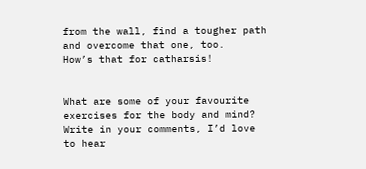from the wall, find a tougher path and overcome that one, too.   How’s that for catharsis!


What are some of your favourite exercises for the body and mind?  Write in your comments, I’d love to hear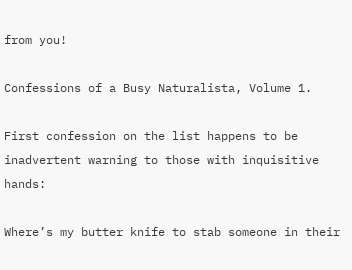from you!

Confessions of a Busy Naturalista, Volume 1.

First confession on the list happens to be inadvertent warning to those with inquisitive hands:

Where’s my butter knife to stab someone in their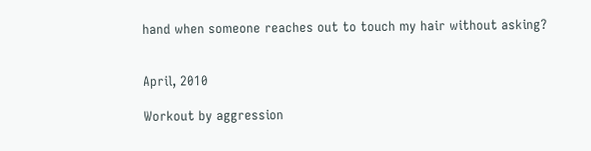hand when someone reaches out to touch my hair without asking?


April, 2010

Workout by aggression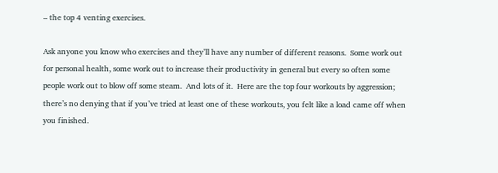– the top 4 venting exercises.

Ask anyone you know who exercises and they’ll have any number of different reasons.  Some work out for personal health, some work out to increase their productivity in general but every so often some people work out to blow off some steam.  And lots of it.  Here are the top four workouts by aggression; there’s no denying that if you’ve tried at least one of these workouts, you felt like a load came off when you finished.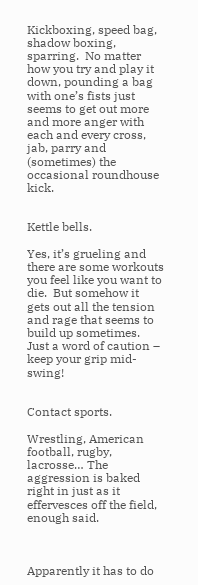Kickboxing, speed bag, shadow boxing, sparring.  No matter how you try and play it down, pounding a bag with one’s fists just seems to get out more and more anger with each and every cross, jab, parry and (sometimes) the occasional roundhouse kick.


Kettle bells.

Yes, it’s grueling and there are some workouts you feel like you want to die.  But somehow it gets out all the tension and rage that seems to build up sometimes.  Just a word of caution – keep your grip mid-swing!


Contact sports.

Wrestling, American football, rugby, lacrosse… The aggression is baked right in just as it effervesces off the field, enough said.



Apparently it has to do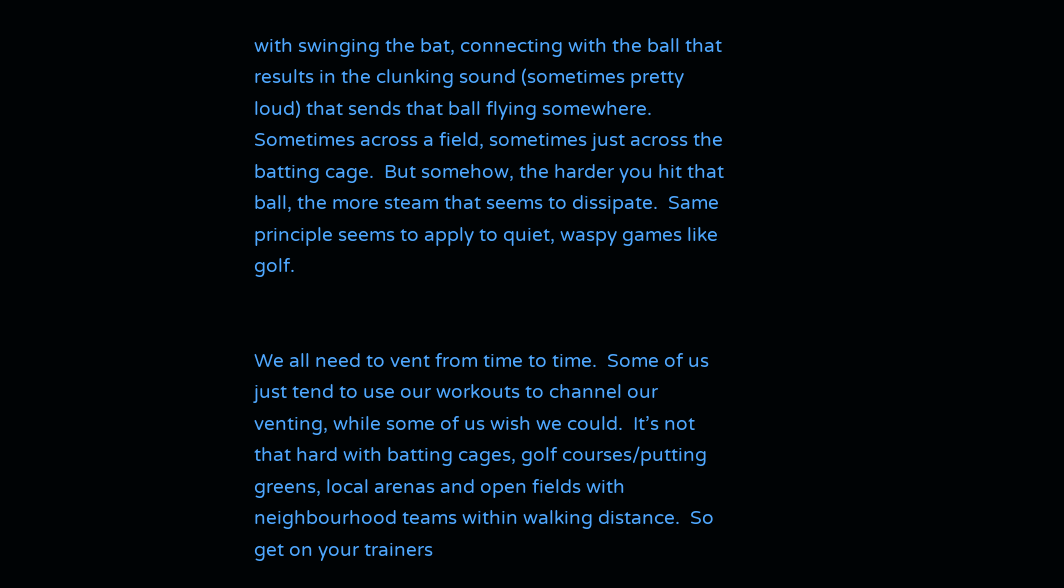with swinging the bat, connecting with the ball that results in the clunking sound (sometimes pretty loud) that sends that ball flying somewhere.  Sometimes across a field, sometimes just across the batting cage.  But somehow, the harder you hit that ball, the more steam that seems to dissipate.  Same principle seems to apply to quiet, waspy games like golf.


We all need to vent from time to time.  Some of us just tend to use our workouts to channel our venting, while some of us wish we could.  It’s not that hard with batting cages, golf courses/putting greens, local arenas and open fields with neighbourhood teams within walking distance.  So get on your trainers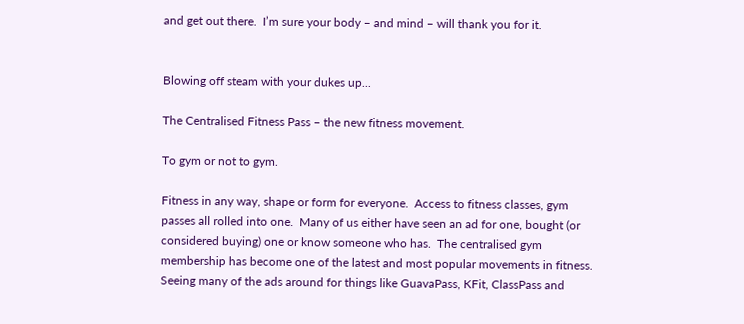and get out there.  I’m sure your body – and mind – will thank you for it.


Blowing off steam with your dukes up...

The Centralised Fitness Pass – the new fitness movement.

To gym or not to gym.

Fitness in any way, shape or form for everyone.  Access to fitness classes, gym passes all rolled into one.  Many of us either have seen an ad for one, bought (or considered buying) one or know someone who has.  The centralised gym membership has become one of the latest and most popular movements in fitness.  Seeing many of the ads around for things like GuavaPass, KFit, ClassPass and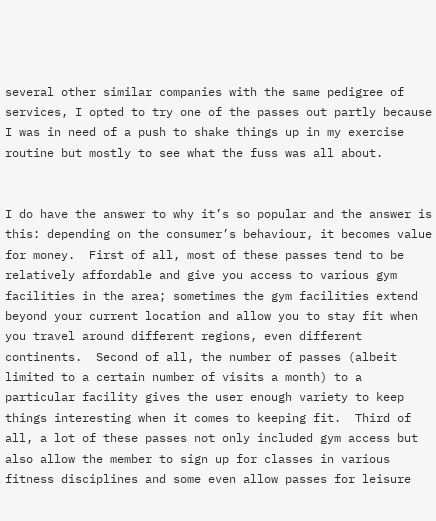several other similar companies with the same pedigree of services, I opted to try one of the passes out partly because I was in need of a push to shake things up in my exercise routine but mostly to see what the fuss was all about.


I do have the answer to why it’s so popular and the answer is this: depending on the consumer’s behaviour, it becomes value for money.  First of all, most of these passes tend to be relatively affordable and give you access to various gym facilities in the area; sometimes the gym facilities extend beyond your current location and allow you to stay fit when you travel around different regions, even different continents.  Second of all, the number of passes (albeit limited to a certain number of visits a month) to a particular facility gives the user enough variety to keep things interesting when it comes to keeping fit.  Third of all, a lot of these passes not only included gym access but also allow the member to sign up for classes in various fitness disciplines and some even allow passes for leisure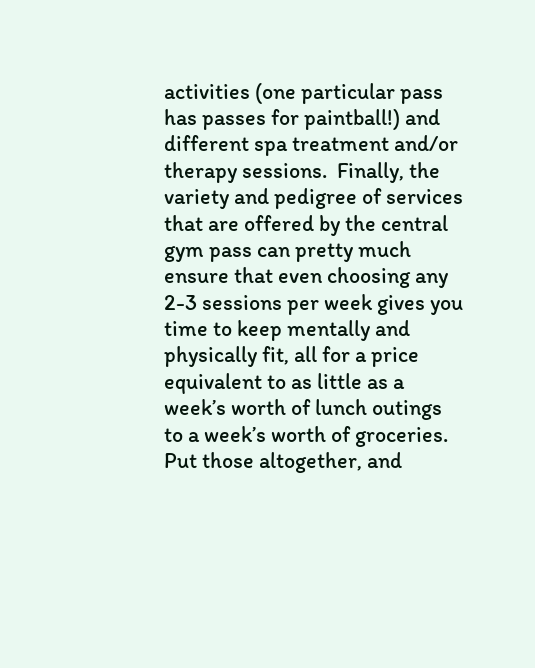activities (one particular pass has passes for paintball!) and different spa treatment and/or therapy sessions.  Finally, the variety and pedigree of services that are offered by the central gym pass can pretty much ensure that even choosing any 2-3 sessions per week gives you time to keep mentally and physically fit, all for a price equivalent to as little as a week’s worth of lunch outings to a week’s worth of groceries.  Put those altogether, and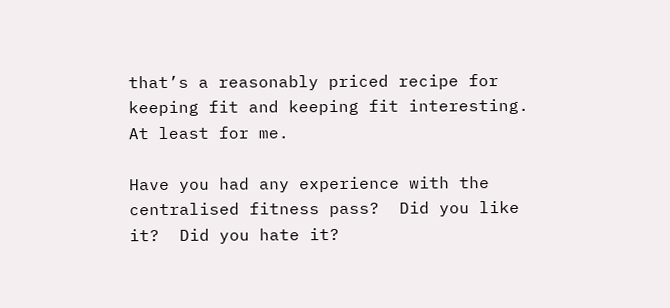that’s a reasonably priced recipe for keeping fit and keeping fit interesting.  At least for me.

Have you had any experience with the centralised fitness pass?  Did you like it?  Did you hate it?